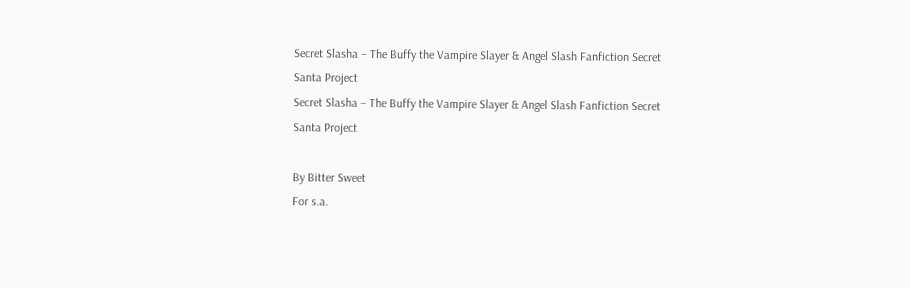Secret Slasha – The Buffy the Vampire Slayer & Angel Slash Fanfiction Secret Santa Project
Secret Slasha – The Buffy the Vampire Slayer & Angel Slash Fanfiction Secret Santa Project

By Bitter Sweet
For s.a.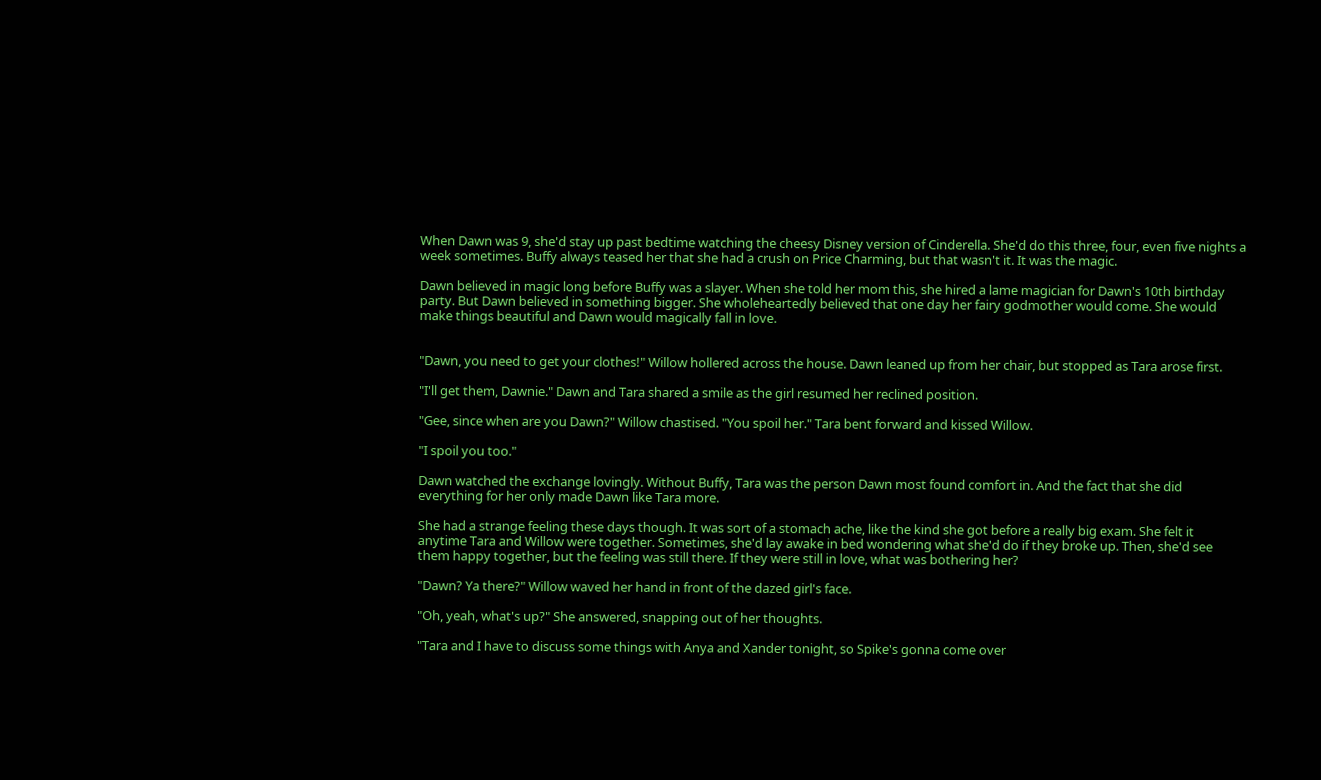When Dawn was 9, she'd stay up past bedtime watching the cheesy Disney version of Cinderella. She'd do this three, four, even five nights a week sometimes. Buffy always teased her that she had a crush on Price Charming, but that wasn't it. It was the magic.

Dawn believed in magic long before Buffy was a slayer. When she told her mom this, she hired a lame magician for Dawn's 10th birthday party. But Dawn believed in something bigger. She wholeheartedly believed that one day her fairy godmother would come. She would make things beautiful and Dawn would magically fall in love.


"Dawn, you need to get your clothes!" Willow hollered across the house. Dawn leaned up from her chair, but stopped as Tara arose first.

"I'll get them, Dawnie." Dawn and Tara shared a smile as the girl resumed her reclined position.

"Gee, since when are you Dawn?" Willow chastised. "You spoil her." Tara bent forward and kissed Willow.

"I spoil you too."

Dawn watched the exchange lovingly. Without Buffy, Tara was the person Dawn most found comfort in. And the fact that she did everything for her only made Dawn like Tara more.

She had a strange feeling these days though. It was sort of a stomach ache, like the kind she got before a really big exam. She felt it anytime Tara and Willow were together. Sometimes, she'd lay awake in bed wondering what she'd do if they broke up. Then, she'd see them happy together, but the feeling was still there. If they were still in love, what was bothering her?

"Dawn? Ya there?" Willow waved her hand in front of the dazed girl's face.

"Oh, yeah, what's up?" She answered, snapping out of her thoughts.

"Tara and I have to discuss some things with Anya and Xander tonight, so Spike's gonna come over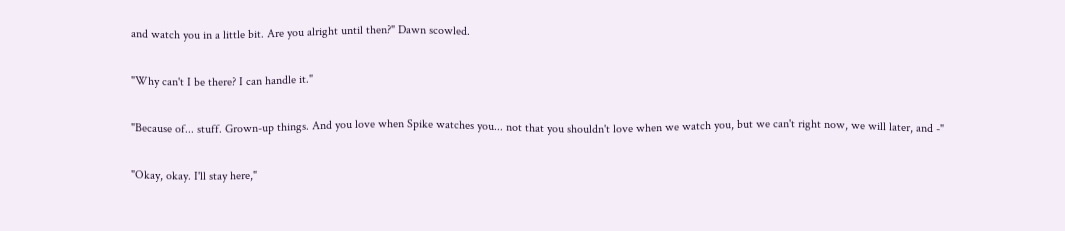and watch you in a little bit. Are you alright until then?" Dawn scowled.

"Why can't I be there? I can handle it."

"Because of... stuff. Grown-up things. And you love when Spike watches you... not that you shouldn't love when we watch you, but we can't right now, we will later, and -"

"Okay, okay. I'll stay here,"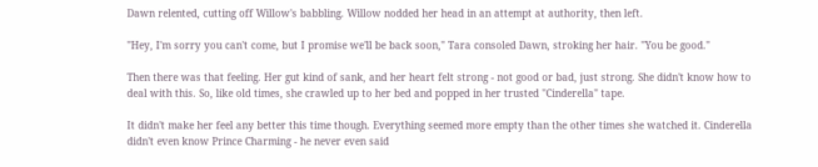Dawn relented, cutting off Willow's babbling. Willow nodded her head in an attempt at authority, then left.

"Hey, I'm sorry you can't come, but I promise we'll be back soon," Tara consoled Dawn, stroking her hair. "You be good."

Then there was that feeling. Her gut kind of sank, and her heart felt strong - not good or bad, just strong. She didn't know how to deal with this. So, like old times, she crawled up to her bed and popped in her trusted "Cinderella" tape.

It didn't make her feel any better this time though. Everything seemed more empty than the other times she watched it. Cinderella didn't even know Prince Charming - he never even said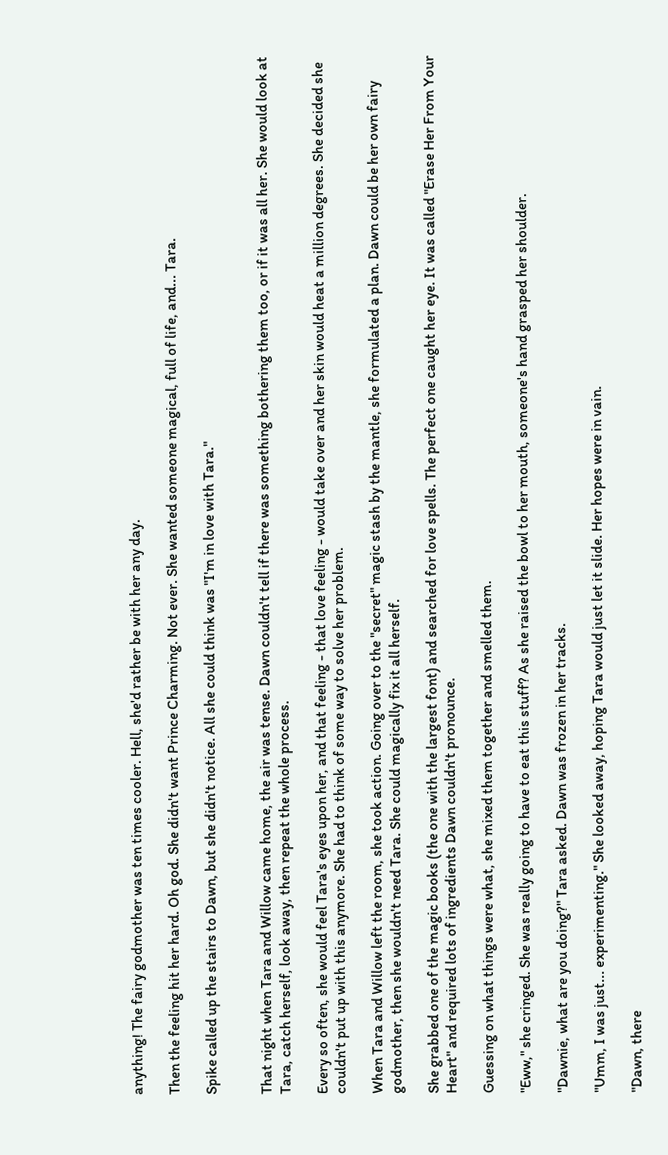anything! The fairy godmother was ten times cooler. Hell, she'd rather be with her any day.

Then the feeling hit her hard. Oh god. She didn't want Prince Charming. Not ever. She wanted someone magical, full of life, and... Tara.

Spike called up the stairs to Dawn, but she didn't notice. All she could think was "I'm in love with Tara."


That night when Tara and Willow came home, the air was tense. Dawn couldn't tell if there was something bothering them too, or if it was all her. She would look at Tara, catch herself, look away, then repeat the whole process.

Every so often, she would feel Tara's eyes upon her, and that feeling - that love feeling - would take over and her skin would heat a million degrees. She decided she couldn't put up with this anymore. She had to think of some way to solve her problem.

When Tara and Willow left the room, she took action. Going over to the "secret" magic stash by the mantle, she formulated a plan. Dawn could be her own fairy godmother, then she wouldn't need Tara. She could magically fix it all herself.

She grabbed one of the magic books (the one with the largest font) and searched for love spells. The perfect one caught her eye. It was called "Erase Her From Your Heart" and required lots of ingredients Dawn couldn't pronounce.

Guessing on what things were what, she mixed them together and smelled them.

"Eww," she cringed. She was really going to have to eat this stuff? As she raised the bowl to her mouth, someone's hand grasped her shoulder.

"Dawnie, what are you doing?" Tara asked. Dawn was frozen in her tracks.

"Umm, I was just... experimenting." She looked away, hoping Tara would just let it slide. Her hopes were in vain.

"Dawn, there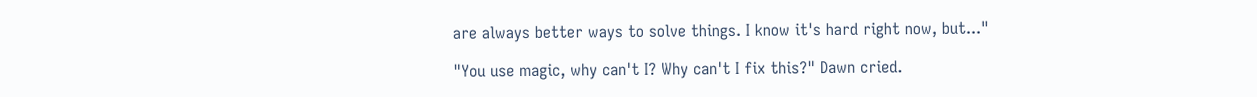are always better ways to solve things. I know it's hard right now, but..."

"You use magic, why can't I? Why can't I fix this?" Dawn cried.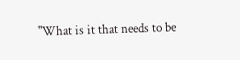"What is it that needs to be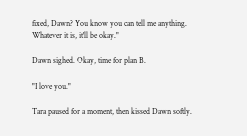fixed, Dawn? You know you can tell me anything. Whatever it is, it'll be okay."

Dawn sighed. Okay, time for plan B.

"I love you."

Tara paused for a moment, then kissed Dawn softly.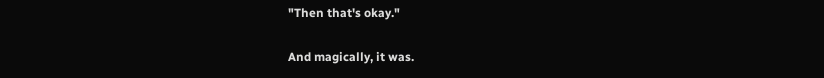"Then that's okay."

And magically, it was.